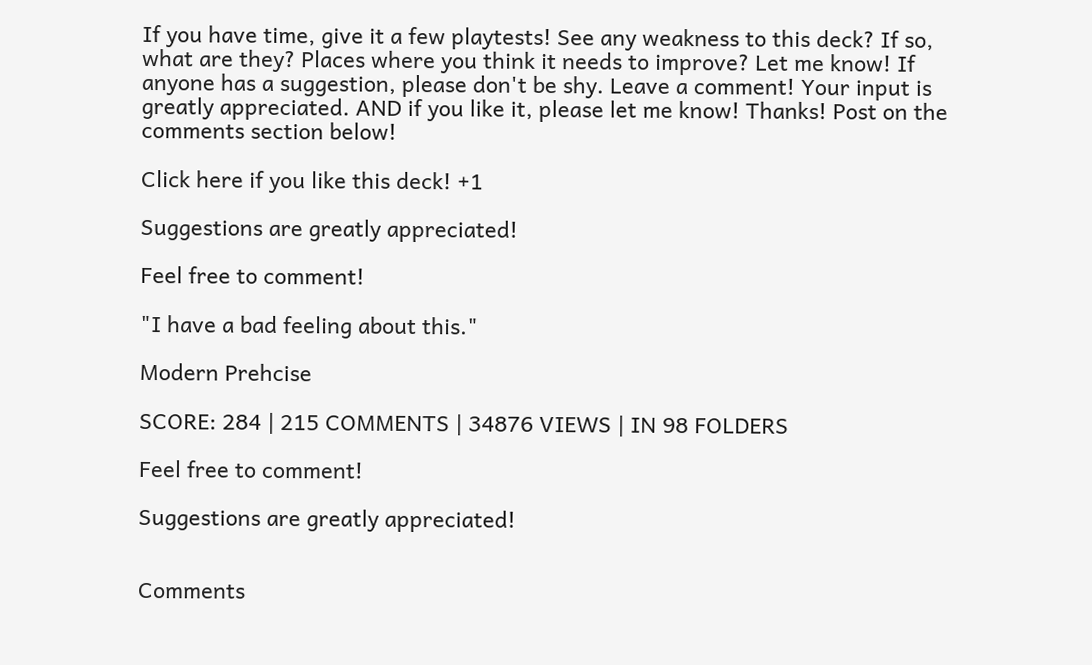If you have time, give it a few playtests! See any weakness to this deck? If so, what are they? Places where you think it needs to improve? Let me know! If anyone has a suggestion, please don't be shy. Leave a comment! Your input is greatly appreciated. AND if you like it, please let me know! Thanks! Post on the comments section below!

Click here if you like this deck! +1

Suggestions are greatly appreciated!

Feel free to comment!

"I have a bad feeling about this."

Modern Prehcise

SCORE: 284 | 215 COMMENTS | 34876 VIEWS | IN 98 FOLDERS

Feel free to comment!

Suggestions are greatly appreciated!


Comments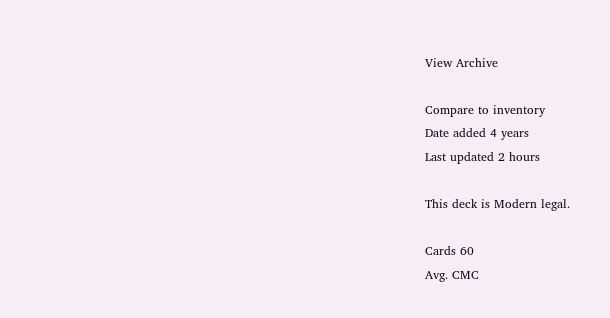View Archive

Compare to inventory
Date added 4 years
Last updated 2 hours

This deck is Modern legal.

Cards 60
Avg. CMC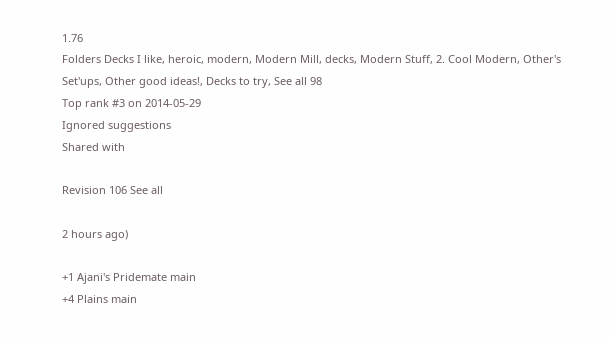1.76
Folders Decks I like, heroic, modern, Modern Mill, decks, Modern Stuff, 2. Cool Modern, Other's Set'ups, Other good ideas!, Decks to try, See all 98
Top rank #3 on 2014-05-29
Ignored suggestions
Shared with

Revision 106 See all

2 hours ago)

+1 Ajani's Pridemate main
+4 Plains main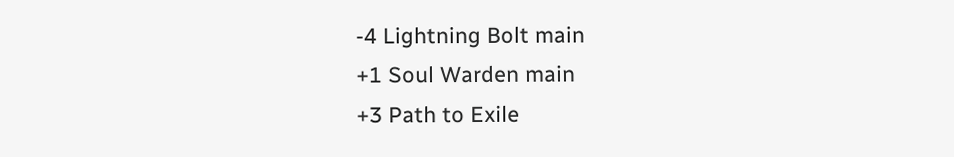-4 Lightning Bolt main
+1 Soul Warden main
+3 Path to Exile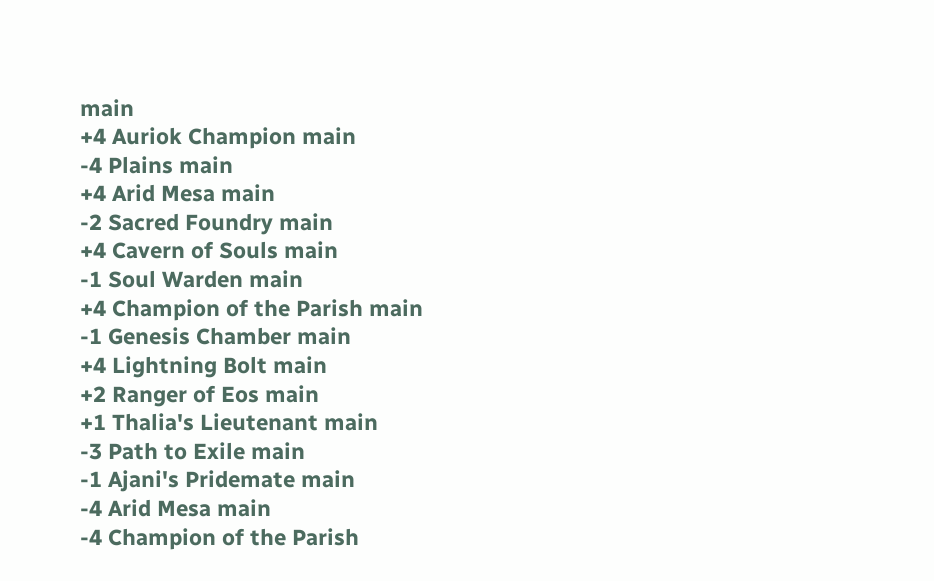main
+4 Auriok Champion main
-4 Plains main
+4 Arid Mesa main
-2 Sacred Foundry main
+4 Cavern of Souls main
-1 Soul Warden main
+4 Champion of the Parish main
-1 Genesis Chamber main
+4 Lightning Bolt main
+2 Ranger of Eos main
+1 Thalia's Lieutenant main
-3 Path to Exile main
-1 Ajani's Pridemate main
-4 Arid Mesa main
-4 Champion of the Parish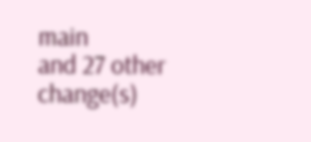main
and 27 other change(s)